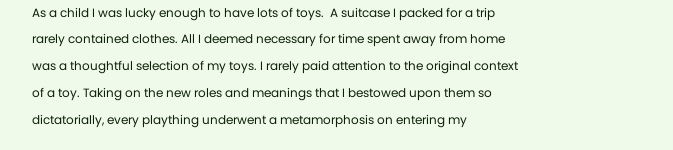As a child I was lucky enough to have lots of toys.  A suitcase I packed for a trip rarely contained clothes. All I deemed necessary for time spent away from home was a thoughtful selection of my toys. I rarely paid attention to the original context of a toy. Taking on the new roles and meanings that I bestowed upon them so dictatorially, every plaything underwent a metamorphosis on entering my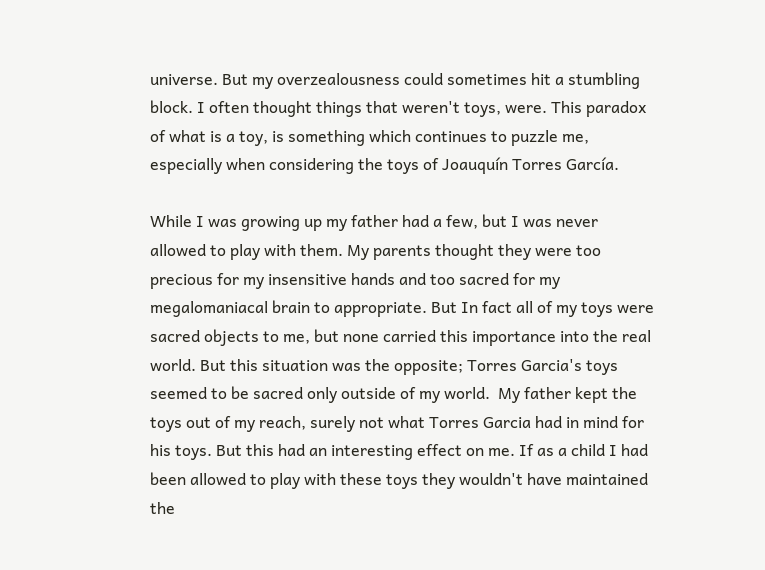universe. But my overzealousness could sometimes hit a stumbling block. I often thought things that weren't toys, were. This paradox of what is a toy, is something which continues to puzzle me, especially when considering the toys of Joauquín Torres García.

While I was growing up my father had a few, but I was never allowed to play with them. My parents thought they were too precious for my insensitive hands and too sacred for my megalomaniacal brain to appropriate. But In fact all of my toys were sacred objects to me, but none carried this importance into the real world. But this situation was the opposite; Torres Garcia's toys seemed to be sacred only outside of my world.  My father kept the toys out of my reach, surely not what Torres Garcia had in mind for his toys. But this had an interesting effect on me. If as a child I had been allowed to play with these toys they wouldn't have maintained the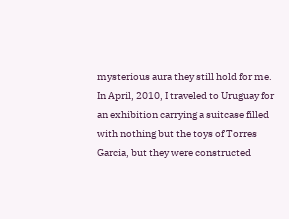mysterious aura they still hold for me.  In April, 2010, I traveled to Uruguay for an exhibition carrying a suitcase filled with nothing but the toys of Torres Garcia, but they were constructed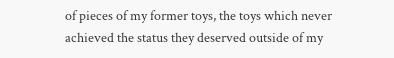of pieces of my former toys, the toys which never achieved the status they deserved outside of my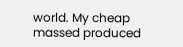world. My cheap massed produced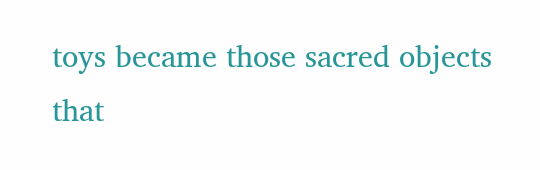toys became those sacred objects that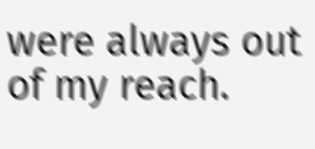were always out of my reach.